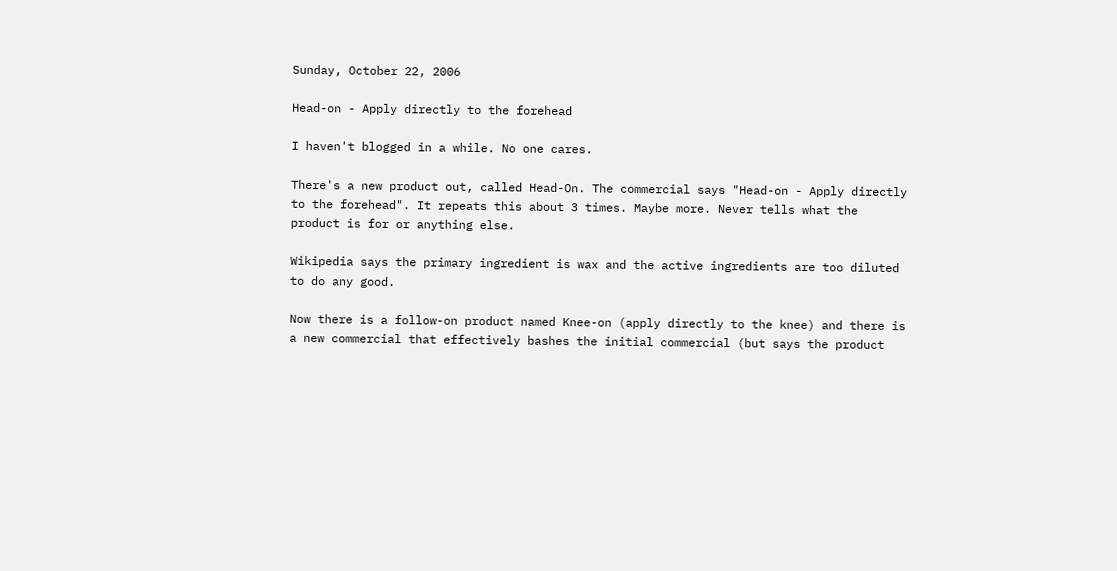Sunday, October 22, 2006

Head-on - Apply directly to the forehead

I haven't blogged in a while. No one cares.

There's a new product out, called Head-On. The commercial says "Head-on - Apply directly to the forehead". It repeats this about 3 times. Maybe more. Never tells what the product is for or anything else.

Wikipedia says the primary ingredient is wax and the active ingredients are too diluted to do any good.

Now there is a follow-on product named Knee-on (apply directly to the knee) and there is a new commercial that effectively bashes the initial commercial (but says the product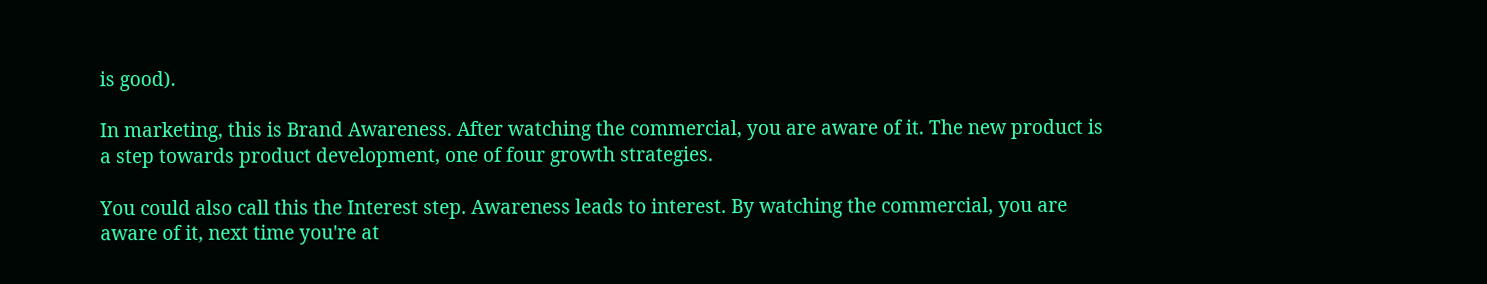is good).

In marketing, this is Brand Awareness. After watching the commercial, you are aware of it. The new product is a step towards product development, one of four growth strategies.

You could also call this the Interest step. Awareness leads to interest. By watching the commercial, you are aware of it, next time you're at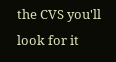the CVS you'll look for it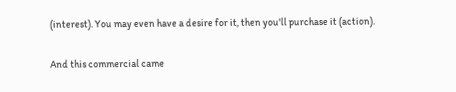(interest). You may even have a desire for it, then you'll purchase it (action).

And this commercial came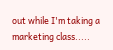out while I'm taking a marketing class.....